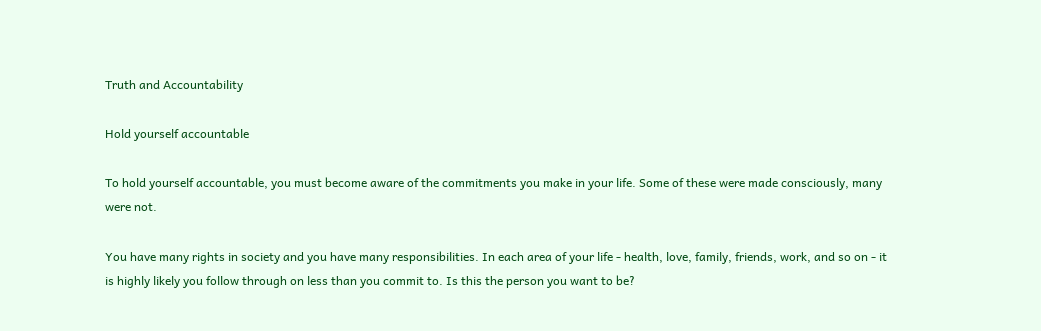Truth and Accountability

Hold yourself accountable

To hold yourself accountable, you must become aware of the commitments you make in your life. Some of these were made consciously, many were not.

You have many rights in society and you have many responsibilities. In each area of your life - health, love, family, friends, work, and so on - it is highly likely you follow through on less than you commit to. Is this the person you want to be?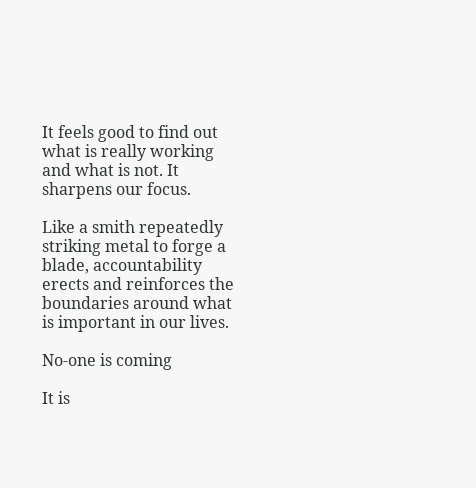It feels good to find out what is really working and what is not. It sharpens our focus.

Like a smith repeatedly striking metal to forge a blade, accountability erects and reinforces the boundaries around what is important in our lives.

No-one is coming

It is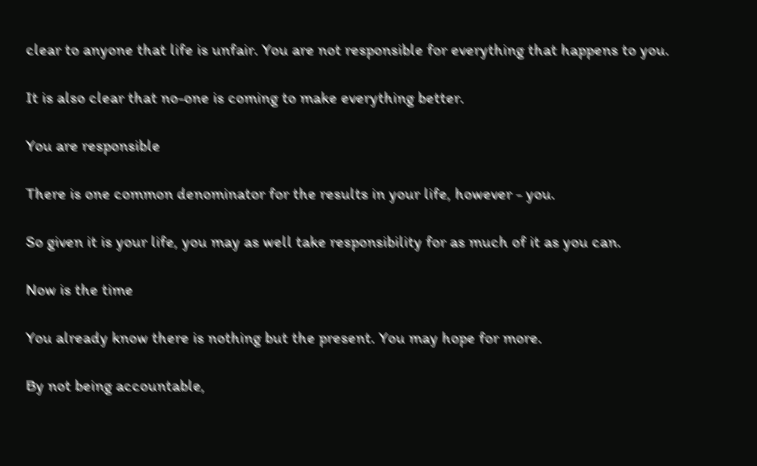clear to anyone that life is unfair. You are not responsible for everything that happens to you.

It is also clear that no-one is coming to make everything better.

You are responsible

There is one common denominator for the results in your life, however - you.

So given it is your life, you may as well take responsibility for as much of it as you can.

Now is the time

You already know there is nothing but the present. You may hope for more.

By not being accountable,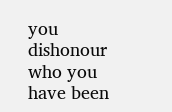you dishonour who you have been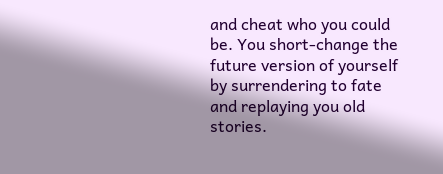and cheat who you could be. You short-change the future version of yourself by surrendering to fate and replaying you old stories.